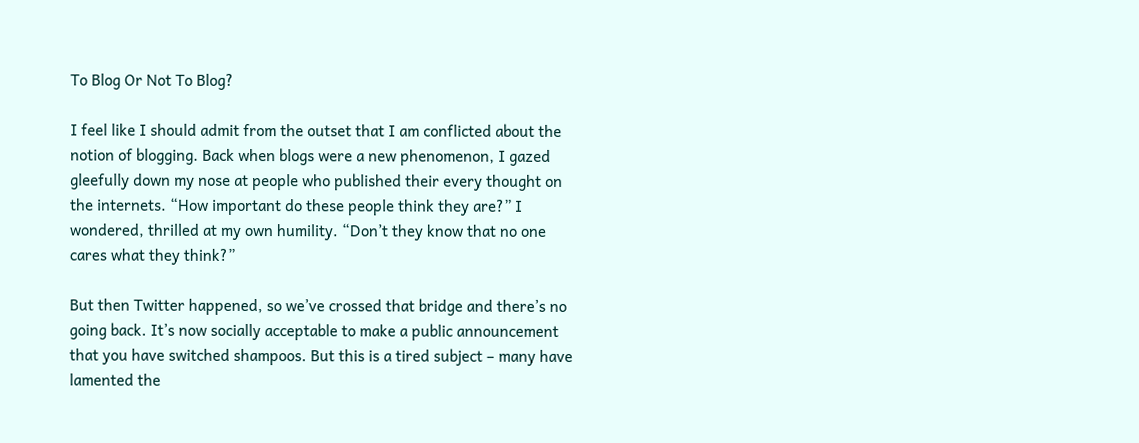To Blog Or Not To Blog?

I feel like I should admit from the outset that I am conflicted about the notion of blogging. Back when blogs were a new phenomenon, I gazed gleefully down my nose at people who published their every thought on the internets. “How important do these people think they are?” I wondered, thrilled at my own humility. “Don’t they know that no one cares what they think?”

But then Twitter happened, so we’ve crossed that bridge and there’s no going back. It’s now socially acceptable to make a public announcement that you have switched shampoos. But this is a tired subject – many have lamented the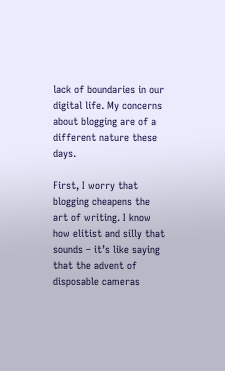lack of boundaries in our digital life. My concerns about blogging are of a different nature these days.

First, I worry that blogging cheapens the art of writing. I know how elitist and silly that sounds – it’s like saying that the advent of disposable cameras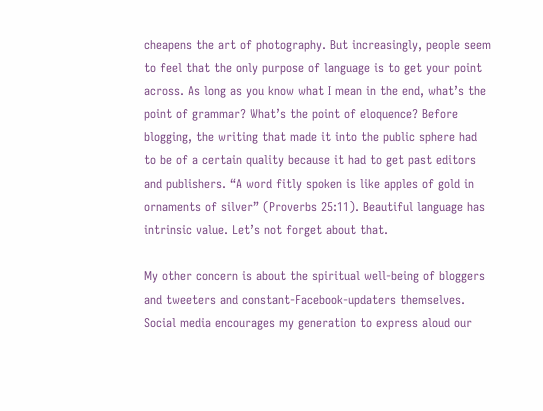cheapens the art of photography. But increasingly, people seem to feel that the only purpose of language is to get your point across. As long as you know what I mean in the end, what’s the point of grammar? What’s the point of eloquence? Before blogging, the writing that made it into the public sphere had to be of a certain quality because it had to get past editors and publishers. “A word fitly spoken is like apples of gold in ornaments of silver” (Proverbs 25:11). Beautiful language has intrinsic value. Let’s not forget about that.

My other concern is about the spiritual well-being of bloggers and tweeters and constant-Facebook-updaters themselves. Social media encourages my generation to express aloud our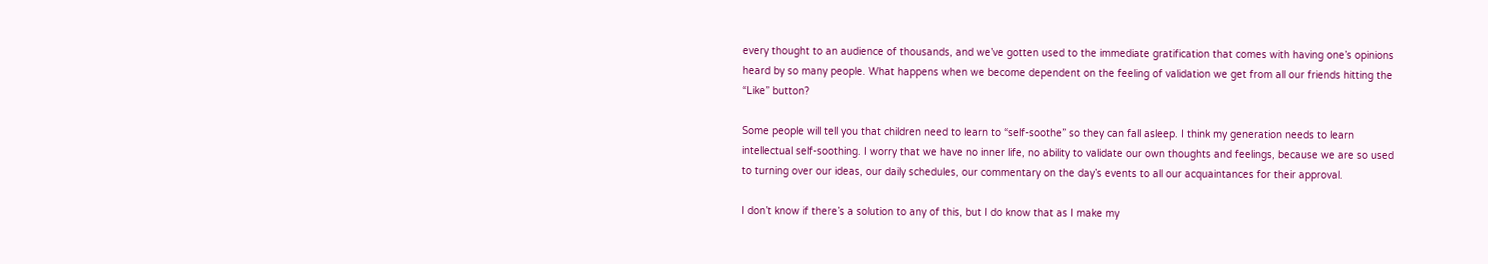every thought to an audience of thousands, and we’ve gotten used to the immediate gratification that comes with having one’s opinions heard by so many people. What happens when we become dependent on the feeling of validation we get from all our friends hitting the “Like” button?

Some people will tell you that children need to learn to “self-soothe” so they can fall asleep. I think my generation needs to learn intellectual self-soothing. I worry that we have no inner life, no ability to validate our own thoughts and feelings, because we are so used to turning over our ideas, our daily schedules, our commentary on the day’s events to all our acquaintances for their approval.

I don’t know if there’s a solution to any of this, but I do know that as I make my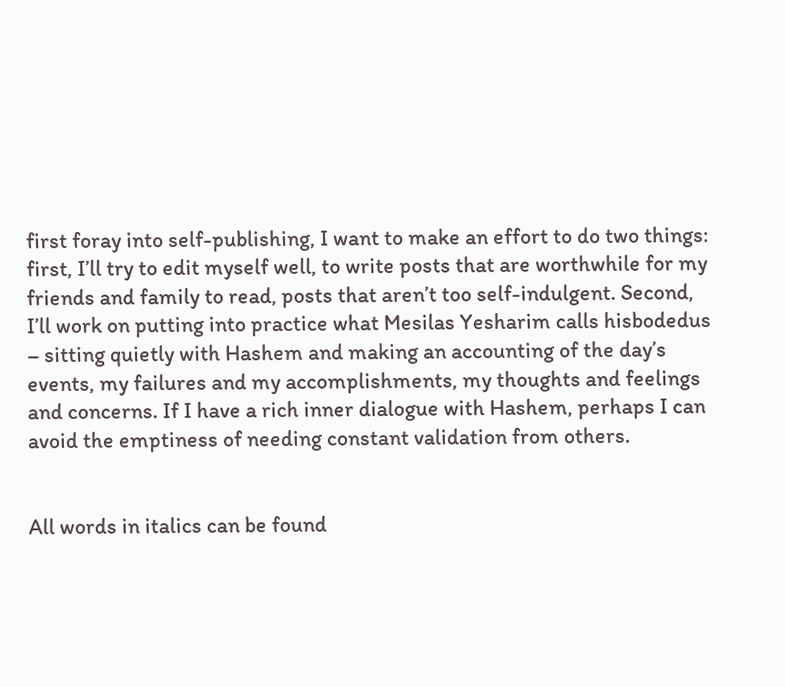first foray into self-publishing, I want to make an effort to do two things: first, I’ll try to edit myself well, to write posts that are worthwhile for my friends and family to read, posts that aren’t too self-indulgent. Second, I’ll work on putting into practice what Mesilas Yesharim calls hisbodedus – sitting quietly with Hashem and making an accounting of the day’s events, my failures and my accomplishments, my thoughts and feelings and concerns. If I have a rich inner dialogue with Hashem, perhaps I can avoid the emptiness of needing constant validation from others.


All words in italics can be found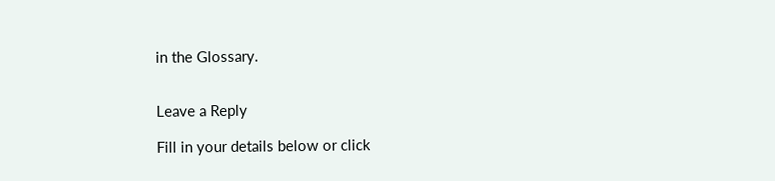in the Glossary.


Leave a Reply

Fill in your details below or click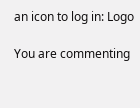an icon to log in: Logo

You are commenting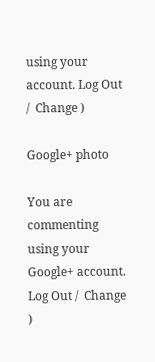using your account. Log Out /  Change )

Google+ photo

You are commenting using your Google+ account. Log Out /  Change )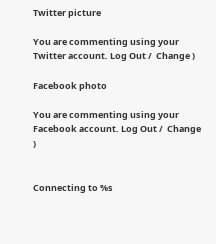Twitter picture

You are commenting using your Twitter account. Log Out /  Change )

Facebook photo

You are commenting using your Facebook account. Log Out /  Change )


Connecting to %s